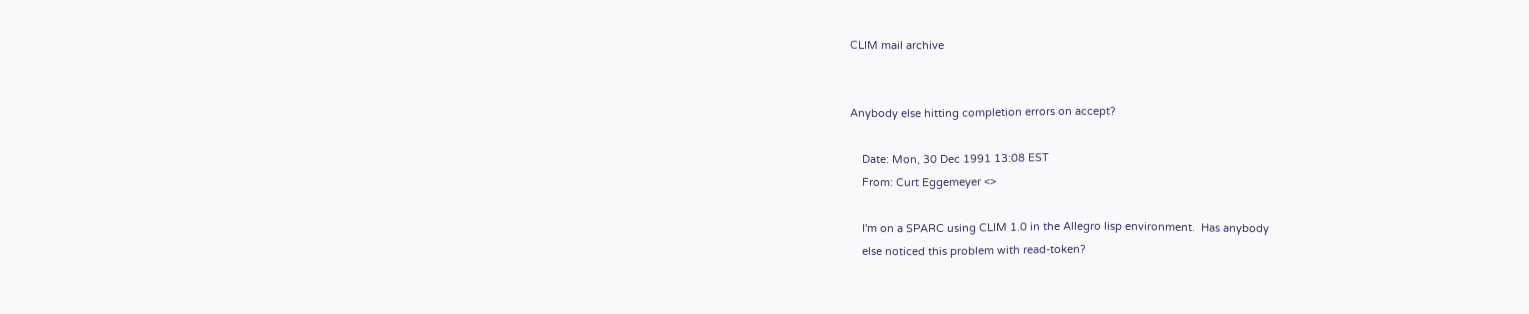CLIM mail archive


Anybody else hitting completion errors on accept?

    Date: Mon, 30 Dec 1991 13:08 EST
    From: Curt Eggemeyer <>

    I'm on a SPARC using CLIM 1.0 in the Allegro lisp environment.  Has anybody
    else noticed this problem with read-token?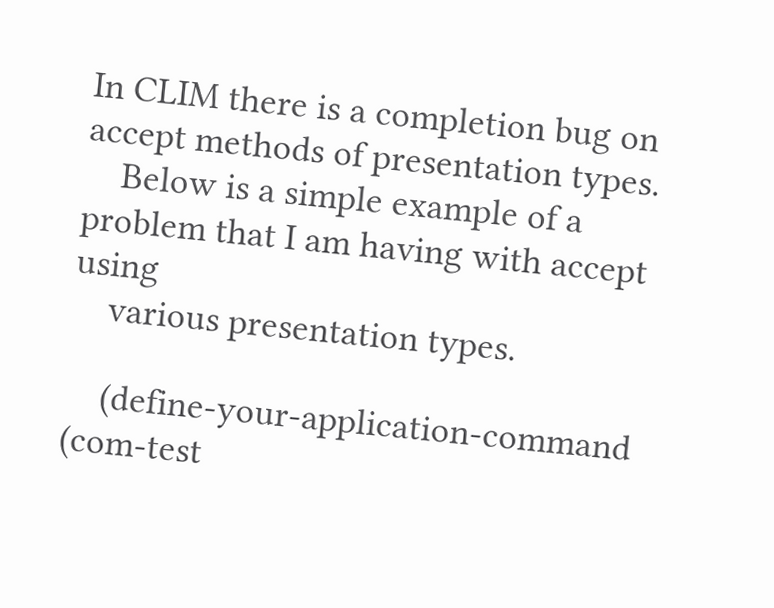In CLIM there is a completion bug on accept methods of presentation types.
    Below is a simple example of a problem that I am having with accept using
    various presentation types.

    (define-your-application-command (com-test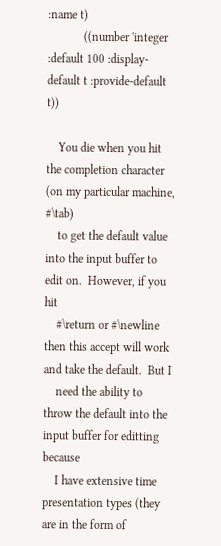:name t)
            ((number 'integer :default 100 :display-default t :provide-default t))

    You die when you hit the completion character (on my particular machine, #\tab)
    to get the default value into the input buffer to edit on.  However, if you hit
    #\return or #\newline then this accept will work and take the default.  But I
    need the ability to throw the default into the input buffer for editting because
    I have extensive time presentation types (they are in the form of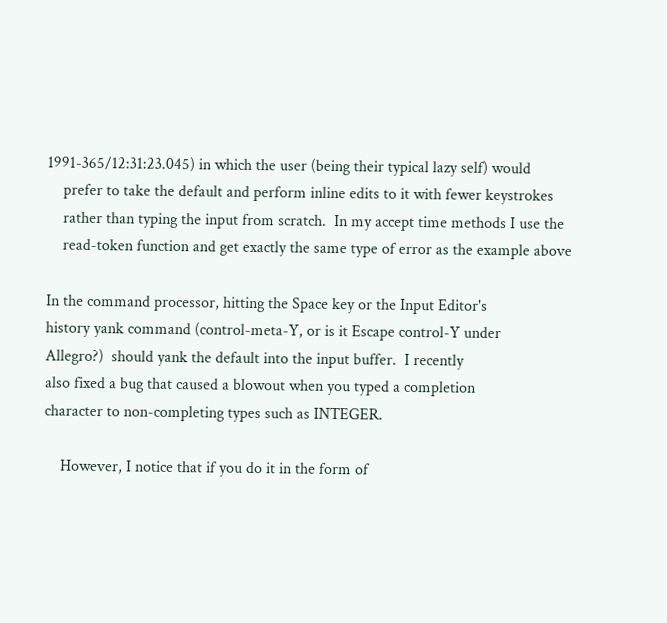1991-365/12:31:23.045) in which the user (being their typical lazy self) would
    prefer to take the default and perform inline edits to it with fewer keystrokes
    rather than typing the input from scratch.  In my accept time methods I use the
    read-token function and get exactly the same type of error as the example above

In the command processor, hitting the Space key or the Input Editor's
history yank command (control-meta-Y, or is it Escape control-Y under
Allegro?)  should yank the default into the input buffer.  I recently
also fixed a bug that caused a blowout when you typed a completion
character to non-completing types such as INTEGER.

    However, I notice that if you do it in the form of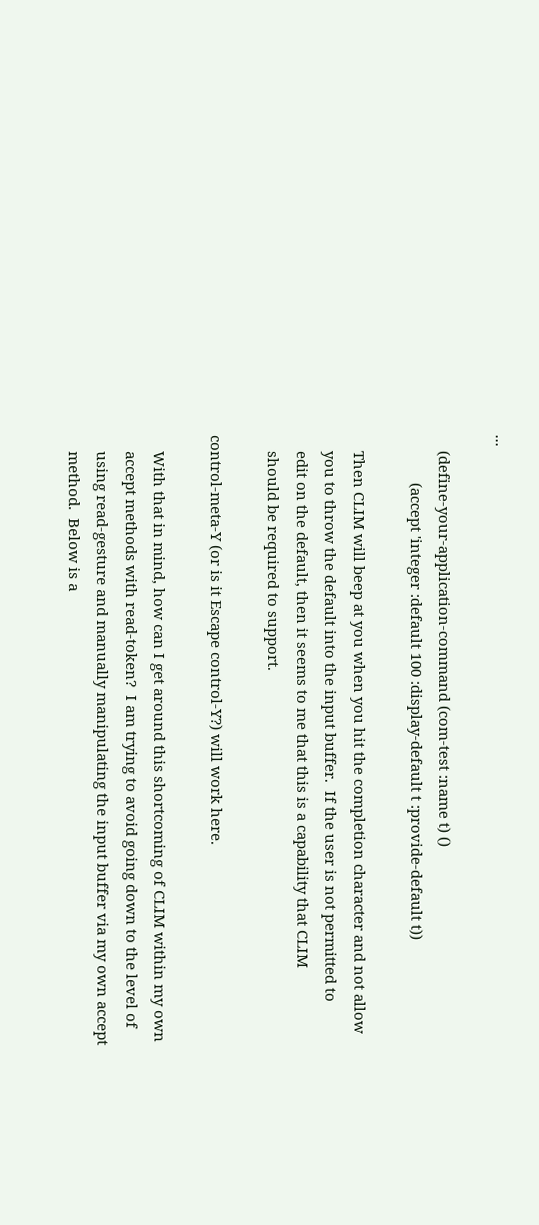...

    (define-your-application-command (com-test :name t) ()
            (accept 'integer :default 100 :display-default t :provide-default t))

    Then CLIM will beep at you when you hit the completion character and not allow
    you to throw the default into the input buffer.  If the user is not permitted to
    edit on the default, then it seems to me that this is a capability that CLIM
    should be required to support.

control-meta-Y (or is it Escape control-Y?) will work here.

    With that in mind, how can I get around this shortcoming of CLIM within my own
    accept methods with read-token?  I am trying to avoid going down to the level of
    using read-gesture and manually manipulating the input buffer via my own accept
    method.  Below is a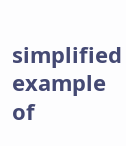simplified example of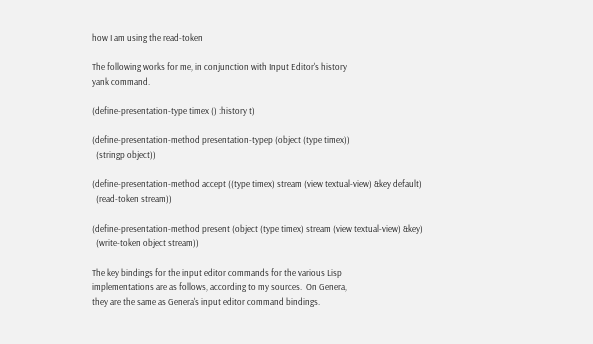how I am using the read-token

The following works for me, in conjunction with Input Editor's history
yank command.

(define-presentation-type timex () :history t)

(define-presentation-method presentation-typep (object (type timex))
  (stringp object))

(define-presentation-method accept ((type timex) stream (view textual-view) &key default)
  (read-token stream))

(define-presentation-method present (object (type timex) stream (view textual-view) &key)
  (write-token object stream))

The key bindings for the input editor commands for the various Lisp
implementations are as follows, according to my sources.  On Genera,
they are the same as Genera's input editor command bindings.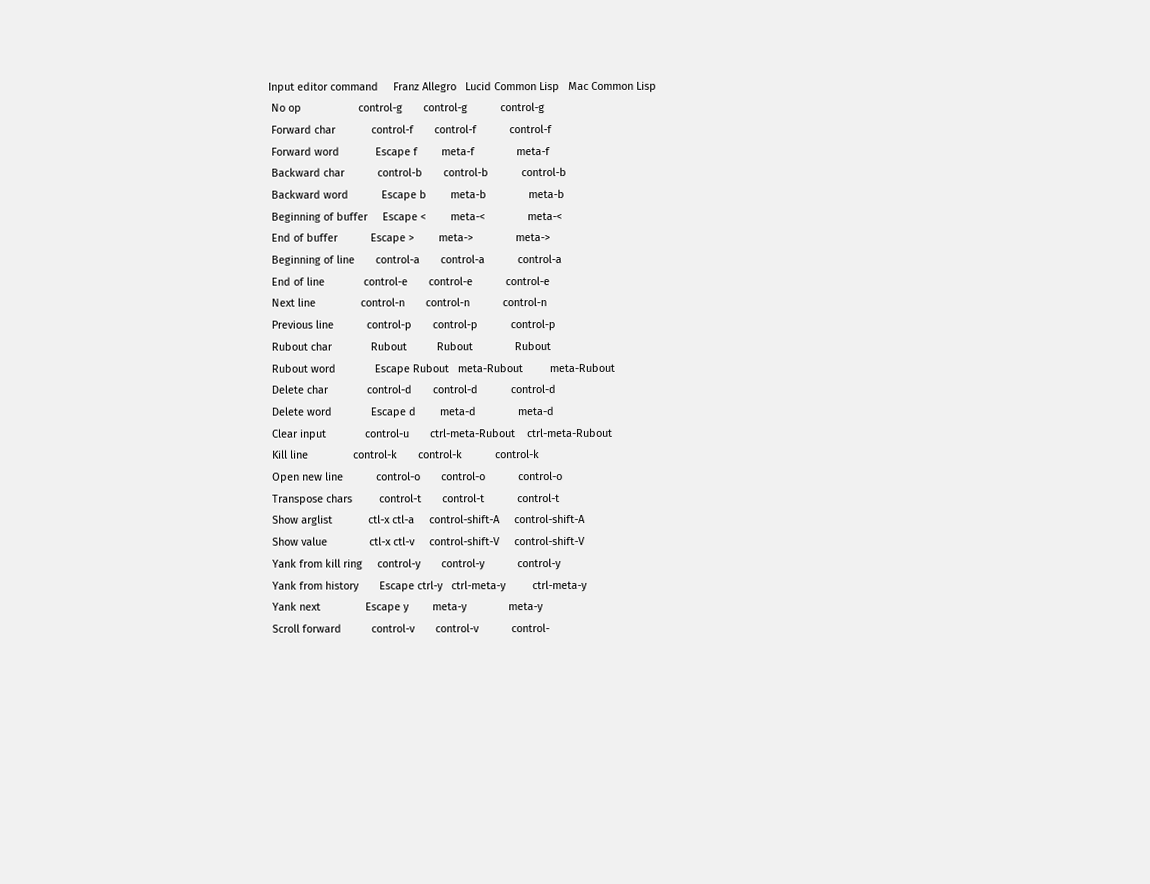Input editor command     Franz Allegro   Lucid Common Lisp   Mac Common Lisp
 No op                   control-g       control-g           control-g
 Forward char            control-f       control-f           control-f
 Forward word            Escape f        meta-f              meta-f
 Backward char           control-b       control-b           control-b
 Backward word           Escape b        meta-b              meta-b
 Beginning of buffer     Escape <        meta-<              meta-<
 End of buffer           Escape >        meta->              meta->
 Beginning of line       control-a       control-a           control-a
 End of line             control-e       control-e           control-e
 Next line               control-n       control-n           control-n
 Previous line           control-p       control-p           control-p
 Rubout char             Rubout          Rubout              Rubout
 Rubout word             Escape Rubout   meta-Rubout         meta-Rubout
 Delete char             control-d       control-d           control-d
 Delete word             Escape d        meta-d              meta-d
 Clear input             control-u       ctrl-meta-Rubout    ctrl-meta-Rubout
 Kill line               control-k       control-k           control-k
 Open new line           control-o       control-o           control-o
 Transpose chars         control-t       control-t           control-t
 Show arglist            ctl-x ctl-a     control-shift-A     control-shift-A
 Show value              ctl-x ctl-v     control-shift-V     control-shift-V
 Yank from kill ring     control-y       control-y           control-y
 Yank from history       Escape ctrl-y   ctrl-meta-y         ctrl-meta-y
 Yank next               Escape y        meta-y              meta-y
 Scroll forward          control-v       control-v           control-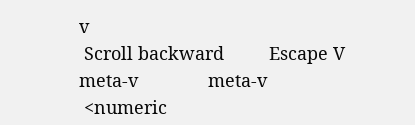v
 Scroll backward         Escape V        meta-v              meta-v
 <numeric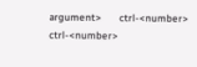argument>      ctrl-<number>   ctrl-<number>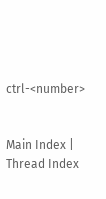ctrl-<number>


Main Index | Thread Index